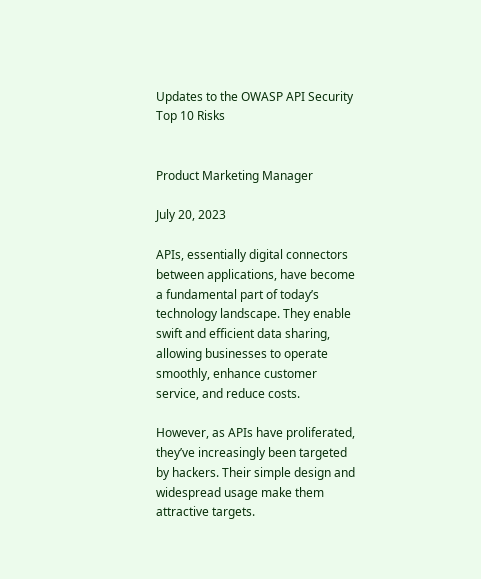Updates to the OWASP API Security Top 10 Risks


Product Marketing Manager

July 20, 2023

APIs, essentially digital connectors between applications, have become a fundamental part of today’s technology landscape. They enable swift and efficient data sharing, allowing businesses to operate smoothly, enhance customer service, and reduce costs.

However, as APIs have proliferated, they’ve increasingly been targeted by hackers. Their simple design and widespread usage make them attractive targets.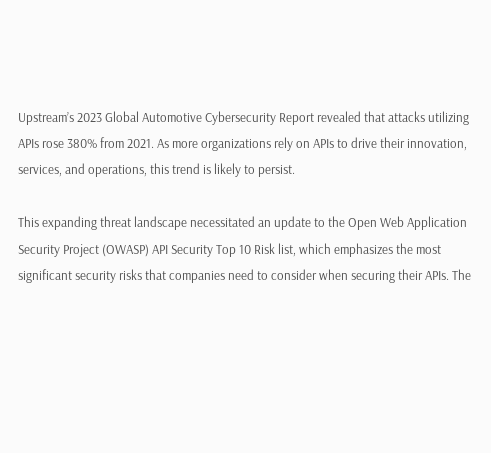Upstream’s 2023 Global Automotive Cybersecurity Report revealed that attacks utilizing APIs rose 380% from 2021. As more organizations rely on APIs to drive their innovation, services, and operations, this trend is likely to persist.

This expanding threat landscape necessitated an update to the Open Web Application Security Project (OWASP) API Security Top 10 Risk list, which emphasizes the most significant security risks that companies need to consider when securing their APIs. The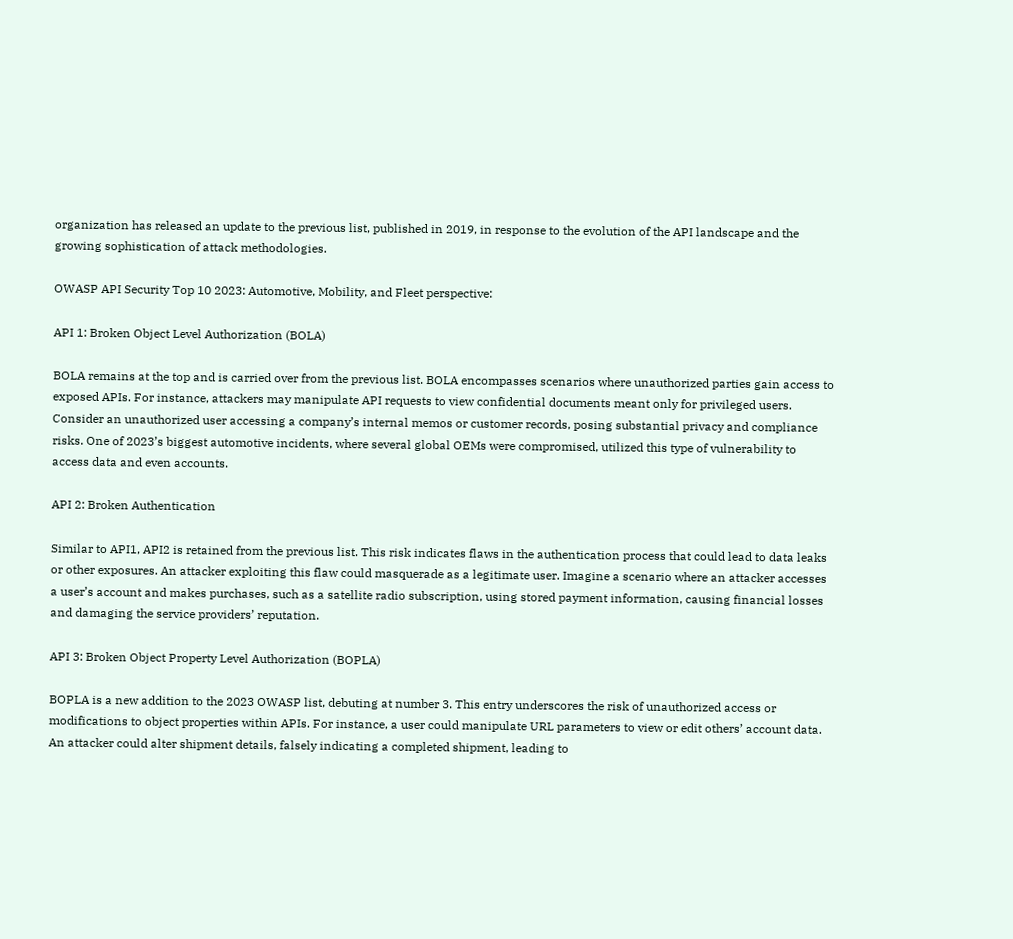organization has released an update to the previous list, published in 2019, in response to the evolution of the API landscape and the growing sophistication of attack methodologies.

OWASP API Security Top 10 2023: Automotive, Mobility, and Fleet perspective:

API 1: Broken Object Level Authorization (BOLA)

BOLA remains at the top and is carried over from the previous list. BOLA encompasses scenarios where unauthorized parties gain access to exposed APIs. For instance, attackers may manipulate API requests to view confidential documents meant only for privileged users. Consider an unauthorized user accessing a company’s internal memos or customer records, posing substantial privacy and compliance risks. One of 2023’s biggest automotive incidents, where several global OEMs were compromised, utilized this type of vulnerability to access data and even accounts.

API 2: Broken Authentication

Similar to API1, API2 is retained from the previous list. This risk indicates flaws in the authentication process that could lead to data leaks or other exposures. An attacker exploiting this flaw could masquerade as a legitimate user. Imagine a scenario where an attacker accesses a user’s account and makes purchases, such as a satellite radio subscription, using stored payment information, causing financial losses and damaging the service providers’ reputation.

API 3: Broken Object Property Level Authorization (BOPLA)

BOPLA is a new addition to the 2023 OWASP list, debuting at number 3. This entry underscores the risk of unauthorized access or modifications to object properties within APIs. For instance, a user could manipulate URL parameters to view or edit others’ account data. An attacker could alter shipment details, falsely indicating a completed shipment, leading to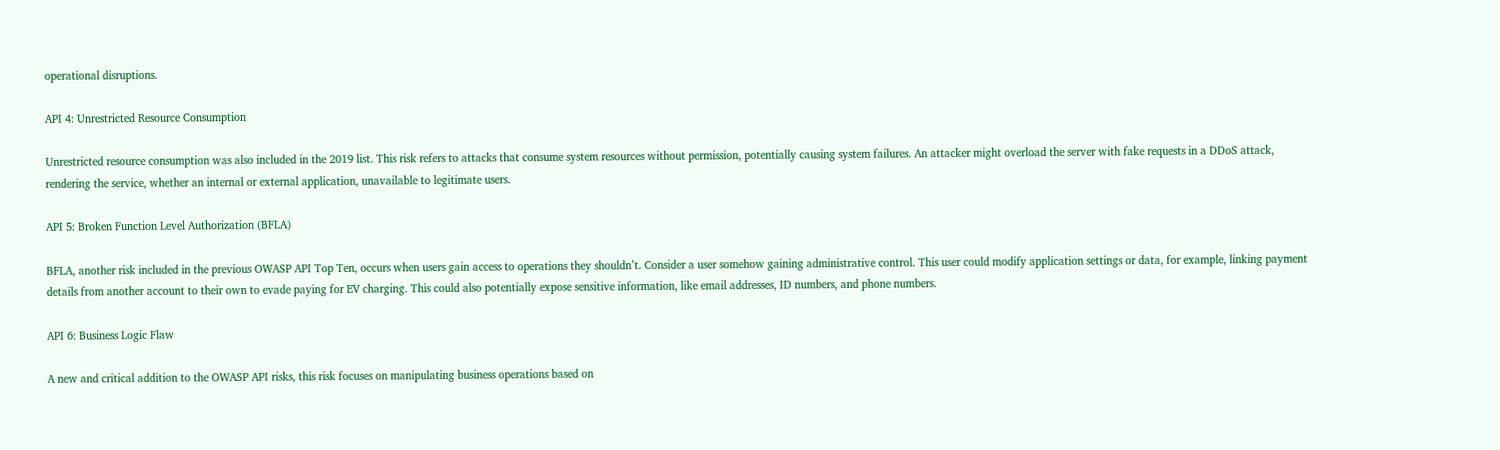operational disruptions.

API 4: Unrestricted Resource Consumption

Unrestricted resource consumption was also included in the 2019 list. This risk refers to attacks that consume system resources without permission, potentially causing system failures. An attacker might overload the server with fake requests in a DDoS attack, rendering the service, whether an internal or external application, unavailable to legitimate users.

API 5: Broken Function Level Authorization (BFLA)

BFLA, another risk included in the previous OWASP API Top Ten, occurs when users gain access to operations they shouldn’t. Consider a user somehow gaining administrative control. This user could modify application settings or data, for example, linking payment details from another account to their own to evade paying for EV charging. This could also potentially expose sensitive information, like email addresses, ID numbers, and phone numbers.

API 6: Business Logic Flaw

A new and critical addition to the OWASP API risks, this risk focuses on manipulating business operations based on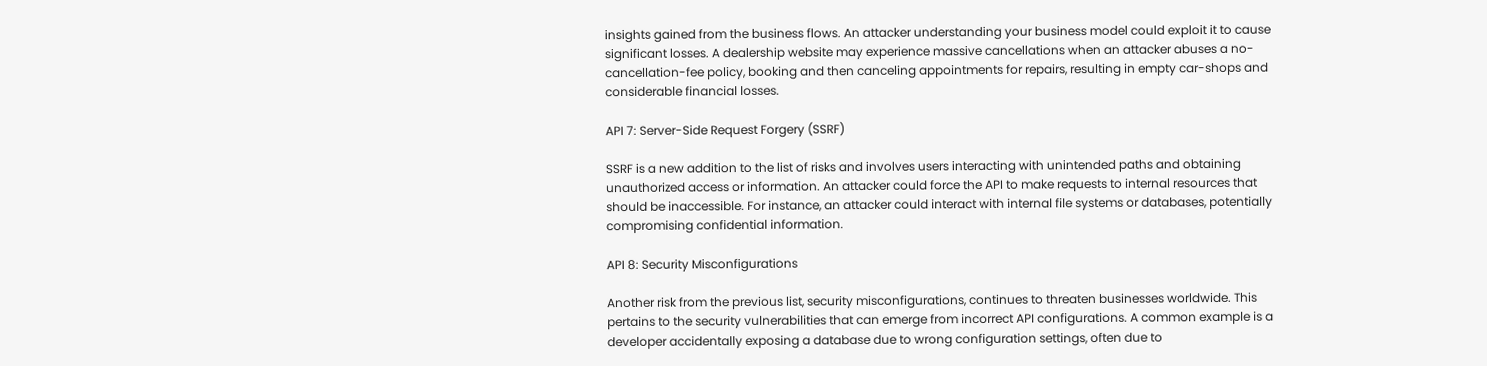insights gained from the business flows. An attacker understanding your business model could exploit it to cause significant losses. A dealership website may experience massive cancellations when an attacker abuses a no-cancellation-fee policy, booking and then canceling appointments for repairs, resulting in empty car-shops and considerable financial losses.

API 7: Server-Side Request Forgery (SSRF)

SSRF is a new addition to the list of risks and involves users interacting with unintended paths and obtaining unauthorized access or information. An attacker could force the API to make requests to internal resources that should be inaccessible. For instance, an attacker could interact with internal file systems or databases, potentially compromising confidential information.

API 8: Security Misconfigurations

Another risk from the previous list, security misconfigurations, continues to threaten businesses worldwide. This pertains to the security vulnerabilities that can emerge from incorrect API configurations. A common example is a developer accidentally exposing a database due to wrong configuration settings, often due to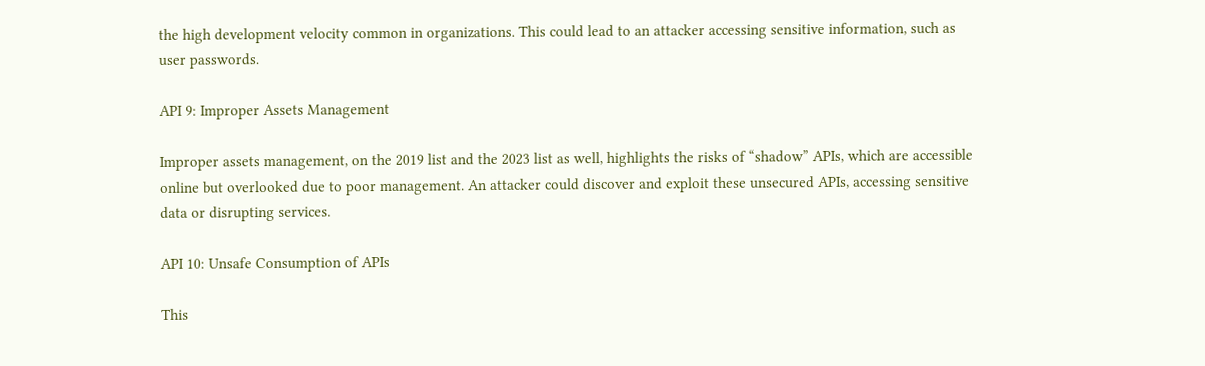the high development velocity common in organizations. This could lead to an attacker accessing sensitive information, such as user passwords.

API 9: Improper Assets Management

Improper assets management, on the 2019 list and the 2023 list as well, highlights the risks of “shadow” APIs, which are accessible online but overlooked due to poor management. An attacker could discover and exploit these unsecured APIs, accessing sensitive data or disrupting services.

API 10: Unsafe Consumption of APIs

This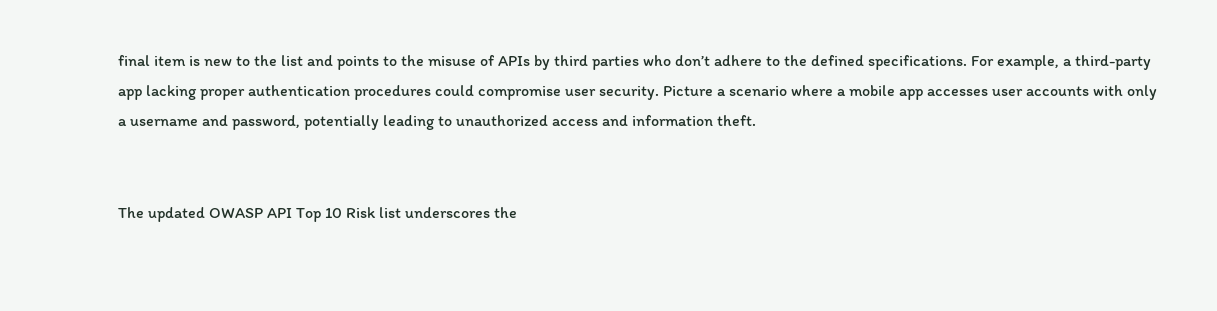final item is new to the list and points to the misuse of APIs by third parties who don’t adhere to the defined specifications. For example, a third-party app lacking proper authentication procedures could compromise user security. Picture a scenario where a mobile app accesses user accounts with only a username and password, potentially leading to unauthorized access and information theft.


The updated OWASP API Top 10 Risk list underscores the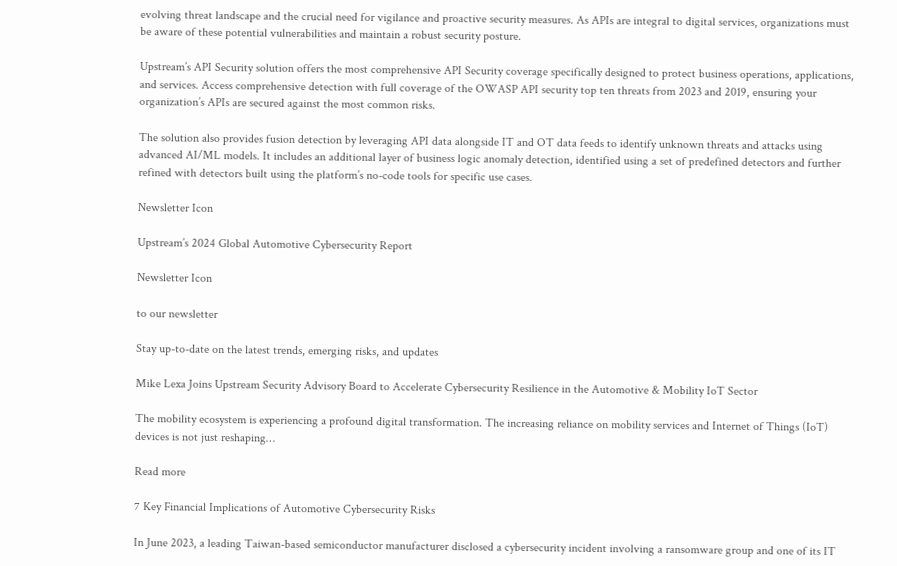evolving threat landscape and the crucial need for vigilance and proactive security measures. As APIs are integral to digital services, organizations must be aware of these potential vulnerabilities and maintain a robust security posture.

Upstream’s API Security solution offers the most comprehensive API Security coverage specifically designed to protect business operations, applications, and services. Access comprehensive detection with full coverage of the OWASP API security top ten threats from 2023 and 2019, ensuring your organization’s APIs are secured against the most common risks.

The solution also provides fusion detection by leveraging API data alongside IT and OT data feeds to identify unknown threats and attacks using advanced AI/ML models. It includes an additional layer of business logic anomaly detection, identified using a set of predefined detectors and further refined with detectors built using the platform’s no-code tools for specific use cases.

Newsletter Icon

Upstream’s 2024 Global Automotive Cybersecurity Report

Newsletter Icon

to our newsletter

Stay up-to-date on the latest trends, emerging risks, and updates

Mike Lexa Joins Upstream Security Advisory Board to Accelerate Cybersecurity Resilience in the Automotive & Mobility IoT Sector

The mobility ecosystem is experiencing a profound digital transformation. The increasing reliance on mobility services and Internet of Things (IoT) devices is not just reshaping…

Read more

7 Key Financial Implications of Automotive Cybersecurity Risks

In June 2023, a leading Taiwan-based semiconductor manufacturer disclosed a cybersecurity incident involving a ransomware group and one of its IT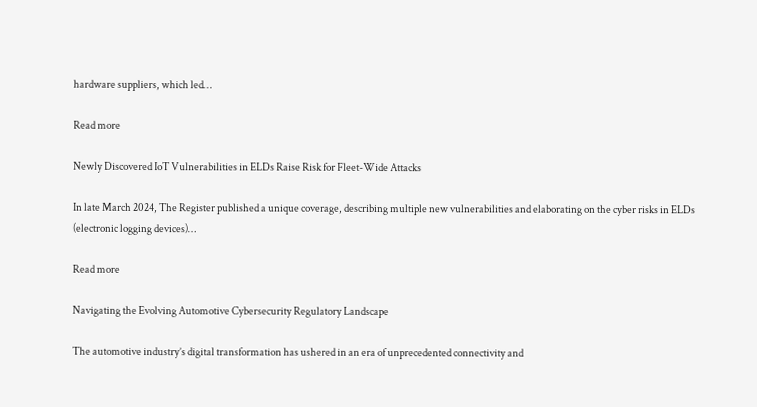hardware suppliers, which led…

Read more

Newly Discovered IoT Vulnerabilities in ELDs Raise Risk for Fleet-Wide Attacks

In late March 2024, The Register published a unique coverage, describing multiple new vulnerabilities and elaborating on the cyber risks in ELDs (electronic logging devices)…

Read more

Navigating the Evolving Automotive Cybersecurity Regulatory Landscape

The automotive industry’s digital transformation has ushered in an era of unprecedented connectivity and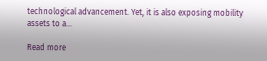technological advancement. Yet, it is also exposing mobility assets to a…

Read more